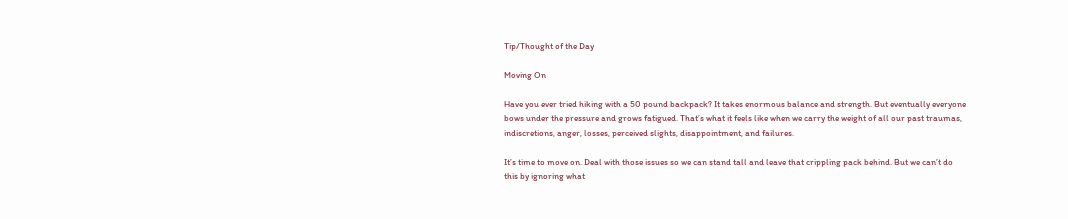Tip/Thought of the Day

Moving On

Have you ever tried hiking with a 50 pound backpack? It takes enormous balance and strength. But eventually everyone bows under the pressure and grows fatigued. That’s what it feels like when we carry the weight of all our past traumas, indiscretions, anger, losses, perceived slights, disappointment, and failures.

It’s time to move on. Deal with those issues so we can stand tall and leave that crippling pack behind. But we can’t do this by ignoring what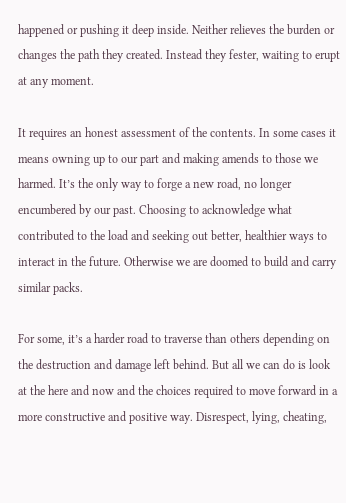happened or pushing it deep inside. Neither relieves the burden or changes the path they created. Instead they fester, waiting to erupt at any moment.

It requires an honest assessment of the contents. In some cases it means owning up to our part and making amends to those we harmed. It’s the only way to forge a new road, no longer encumbered by our past. Choosing to acknowledge what contributed to the load and seeking out better, healthier ways to interact in the future. Otherwise we are doomed to build and carry similar packs.

For some, it’s a harder road to traverse than others depending on the destruction and damage left behind. But all we can do is look at the here and now and the choices required to move forward in a more constructive and positive way. Disrespect, lying, cheating,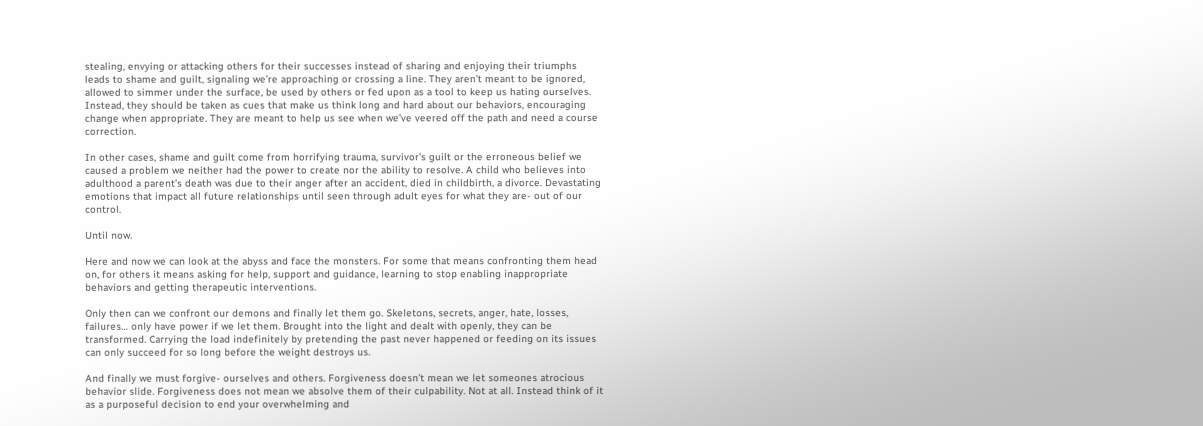stealing, envying or attacking others for their successes instead of sharing and enjoying their triumphs leads to shame and guilt, signaling we’re approaching or crossing a line. They aren’t meant to be ignored, allowed to simmer under the surface, be used by others or fed upon as a tool to keep us hating ourselves. Instead, they should be taken as cues that make us think long and hard about our behaviors, encouraging change when appropriate. They are meant to help us see when we’ve veered off the path and need a course correction.

In other cases, shame and guilt come from horrifying trauma, survivor’s guilt or the erroneous belief we caused a problem we neither had the power to create nor the ability to resolve. A child who believes into adulthood a parent’s death was due to their anger after an accident, died in childbirth, a divorce. Devastating emotions that impact all future relationships until seen through adult eyes for what they are- out of our control.

Until now.

Here and now we can look at the abyss and face the monsters. For some that means confronting them head on, for others it means asking for help, support and guidance, learning to stop enabling inappropriate behaviors and getting therapeutic interventions.

Only then can we confront our demons and finally let them go. Skeletons, secrets, anger, hate, losses, failures… only have power if we let them. Brought into the light and dealt with openly, they can be transformed. Carrying the load indefinitely by pretending the past never happened or feeding on its issues can only succeed for so long before the weight destroys us.

And finally we must forgive- ourselves and others. Forgiveness doesn’t mean we let someones atrocious behavior slide. Forgiveness does not mean we absolve them of their culpability. Not at all. Instead think of it as a purposeful decision to end your overwhelming and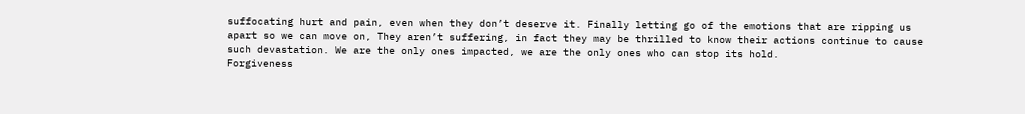suffocating hurt and pain, even when they don’t deserve it. Finally letting go of the emotions that are ripping us apart so we can move on, They aren’t suffering, in fact they may be thrilled to know their actions continue to cause such devastation. We are the only ones impacted, we are the only ones who can stop its hold.
Forgiveness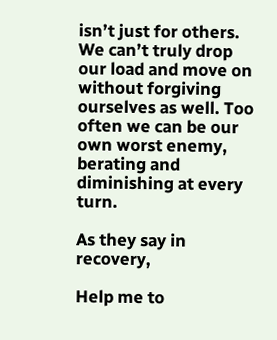isn’t just for others. We can’t truly drop our load and move on without forgiving ourselves as well. Too often we can be our own worst enemy, berating and diminishing at every turn.

As they say in recovery,

Help me to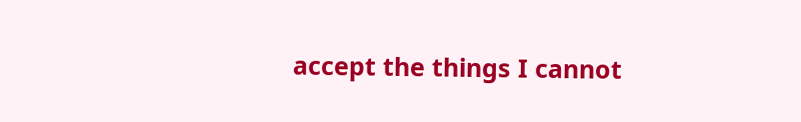accept the things I cannot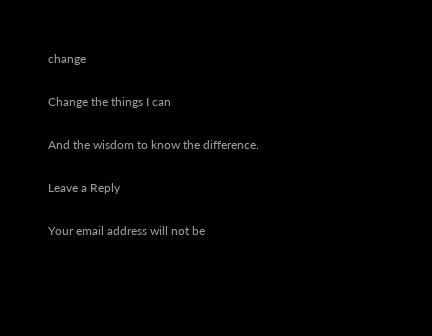change

Change the things I can

And the wisdom to know the difference.

Leave a Reply

Your email address will not be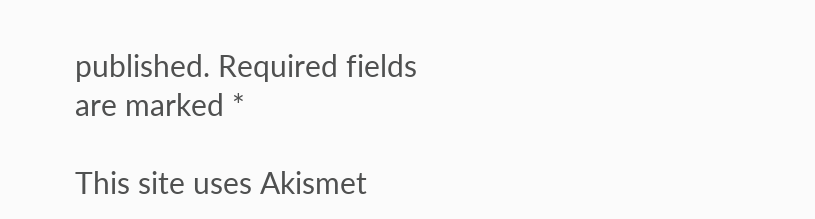published. Required fields are marked *

This site uses Akismet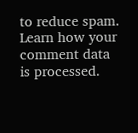to reduce spam. Learn how your comment data is processed.